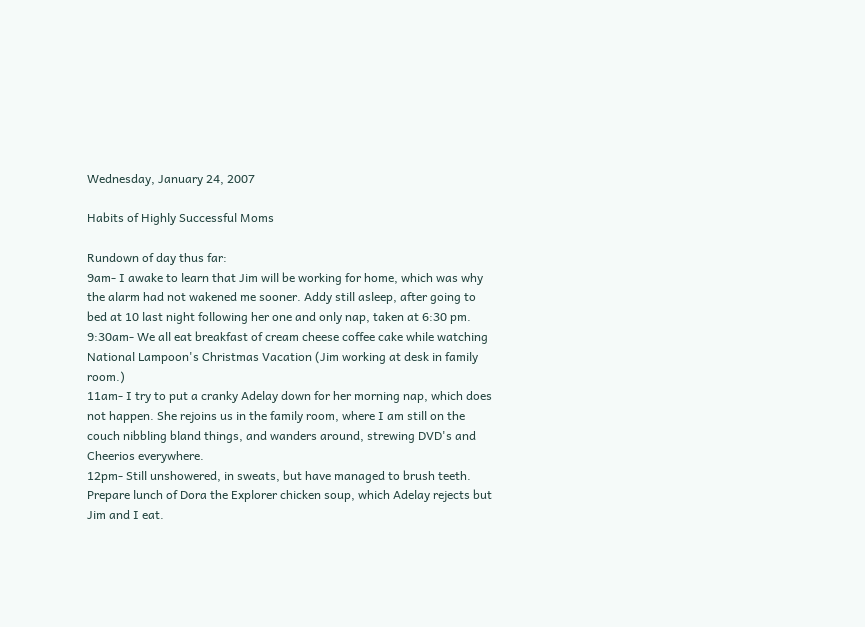Wednesday, January 24, 2007

Habits of Highly Successful Moms

Rundown of day thus far:
9am- I awake to learn that Jim will be working for home, which was why the alarm had not wakened me sooner. Addy still asleep, after going to bed at 10 last night following her one and only nap, taken at 6:30 pm.
9:30am- We all eat breakfast of cream cheese coffee cake while watching National Lampoon's Christmas Vacation (Jim working at desk in family room.)
11am- I try to put a cranky Adelay down for her morning nap, which does not happen. She rejoins us in the family room, where I am still on the couch nibbling bland things, and wanders around, strewing DVD's and Cheerios everywhere.
12pm- Still unshowered, in sweats, but have managed to brush teeth. Prepare lunch of Dora the Explorer chicken soup, which Adelay rejects but Jim and I eat.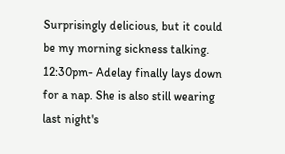Surprisingly delicious, but it could be my morning sickness talking.
12:30pm- Adelay finally lays down for a nap. She is also still wearing last night's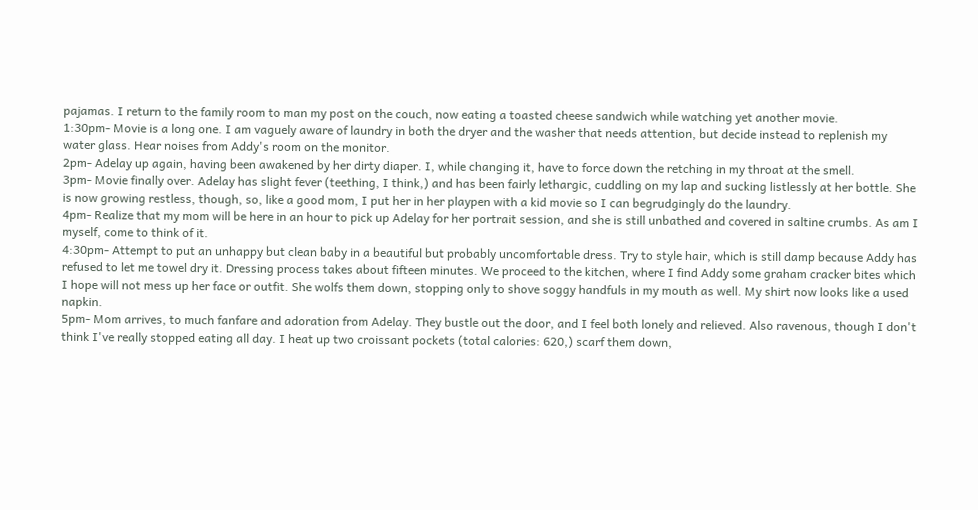pajamas. I return to the family room to man my post on the couch, now eating a toasted cheese sandwich while watching yet another movie.
1:30pm- Movie is a long one. I am vaguely aware of laundry in both the dryer and the washer that needs attention, but decide instead to replenish my water glass. Hear noises from Addy's room on the monitor.
2pm- Adelay up again, having been awakened by her dirty diaper. I, while changing it, have to force down the retching in my throat at the smell.
3pm- Movie finally over. Adelay has slight fever (teething, I think,) and has been fairly lethargic, cuddling on my lap and sucking listlessly at her bottle. She is now growing restless, though, so, like a good mom, I put her in her playpen with a kid movie so I can begrudgingly do the laundry.
4pm- Realize that my mom will be here in an hour to pick up Adelay for her portrait session, and she is still unbathed and covered in saltine crumbs. As am I myself, come to think of it.
4:30pm- Attempt to put an unhappy but clean baby in a beautiful but probably uncomfortable dress. Try to style hair, which is still damp because Addy has refused to let me towel dry it. Dressing process takes about fifteen minutes. We proceed to the kitchen, where I find Addy some graham cracker bites which I hope will not mess up her face or outfit. She wolfs them down, stopping only to shove soggy handfuls in my mouth as well. My shirt now looks like a used napkin.
5pm- Mom arrives, to much fanfare and adoration from Adelay. They bustle out the door, and I feel both lonely and relieved. Also ravenous, though I don't think I've really stopped eating all day. I heat up two croissant pockets (total calories: 620,) scarf them down,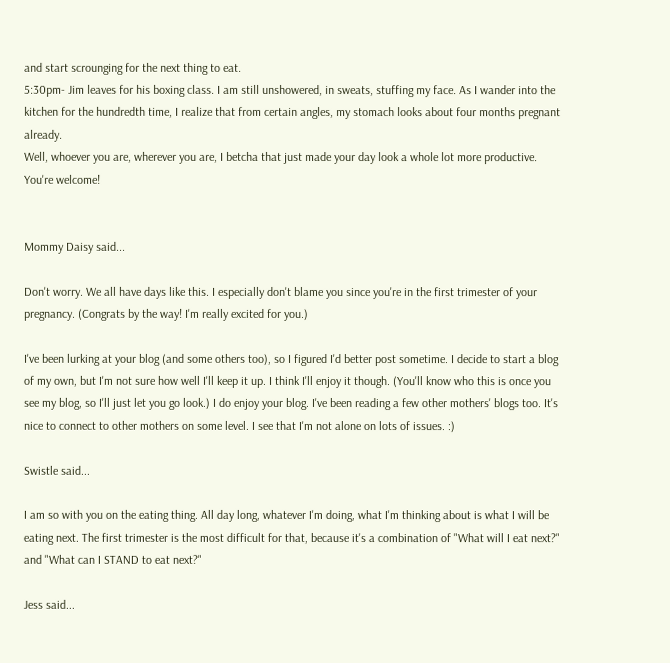and start scrounging for the next thing to eat.
5:30pm- Jim leaves for his boxing class. I am still unshowered, in sweats, stuffing my face. As I wander into the kitchen for the hundredth time, I realize that from certain angles, my stomach looks about four months pregnant already.
Well, whoever you are, wherever you are, I betcha that just made your day look a whole lot more productive. You're welcome!


Mommy Daisy said...

Don't worry. We all have days like this. I especially don't blame you since you're in the first trimester of your pregnancy. (Congrats by the way! I'm really excited for you.)

I've been lurking at your blog (and some others too), so I figured I'd better post sometime. I decide to start a blog of my own, but I'm not sure how well I'll keep it up. I think I'll enjoy it though. (You'll know who this is once you see my blog, so I'll just let you go look.) I do enjoy your blog. I've been reading a few other mothers' blogs too. It's nice to connect to other mothers on some level. I see that I'm not alone on lots of issues. :)

Swistle said...

I am so with you on the eating thing. All day long, whatever I'm doing, what I'm thinking about is what I will be eating next. The first trimester is the most difficult for that, because it's a combination of "What will I eat next?" and "What can I STAND to eat next?"

Jess said...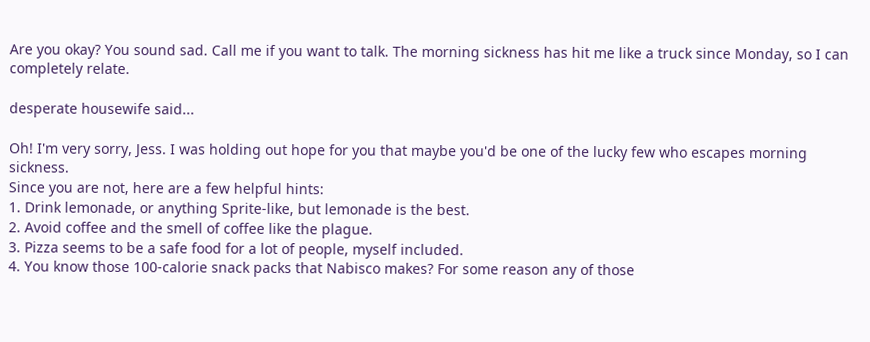Are you okay? You sound sad. Call me if you want to talk. The morning sickness has hit me like a truck since Monday, so I can completely relate.

desperate housewife said...

Oh! I'm very sorry, Jess. I was holding out hope for you that maybe you'd be one of the lucky few who escapes morning sickness.
Since you are not, here are a few helpful hints:
1. Drink lemonade, or anything Sprite-like, but lemonade is the best.
2. Avoid coffee and the smell of coffee like the plague.
3. Pizza seems to be a safe food for a lot of people, myself included.
4. You know those 100-calorie snack packs that Nabisco makes? For some reason any of those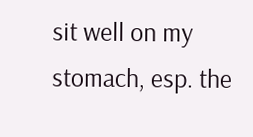sit well on my stomach, esp. the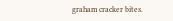graham cracker bites.